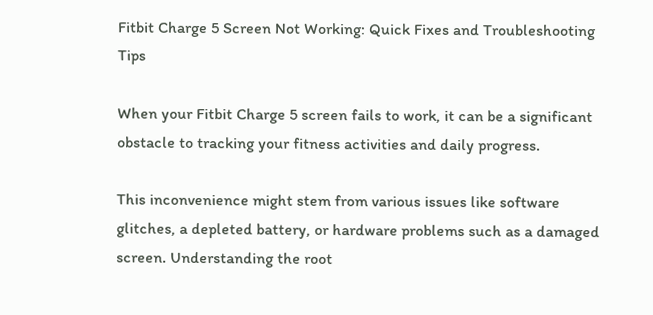Fitbit Charge 5 Screen Not Working: Quick Fixes and Troubleshooting Tips

When your Fitbit Charge 5 screen fails to work, it can be a significant obstacle to tracking your fitness activities and daily progress.

This inconvenience might stem from various issues like software glitches, a depleted battery, or hardware problems such as a damaged screen. Understanding the root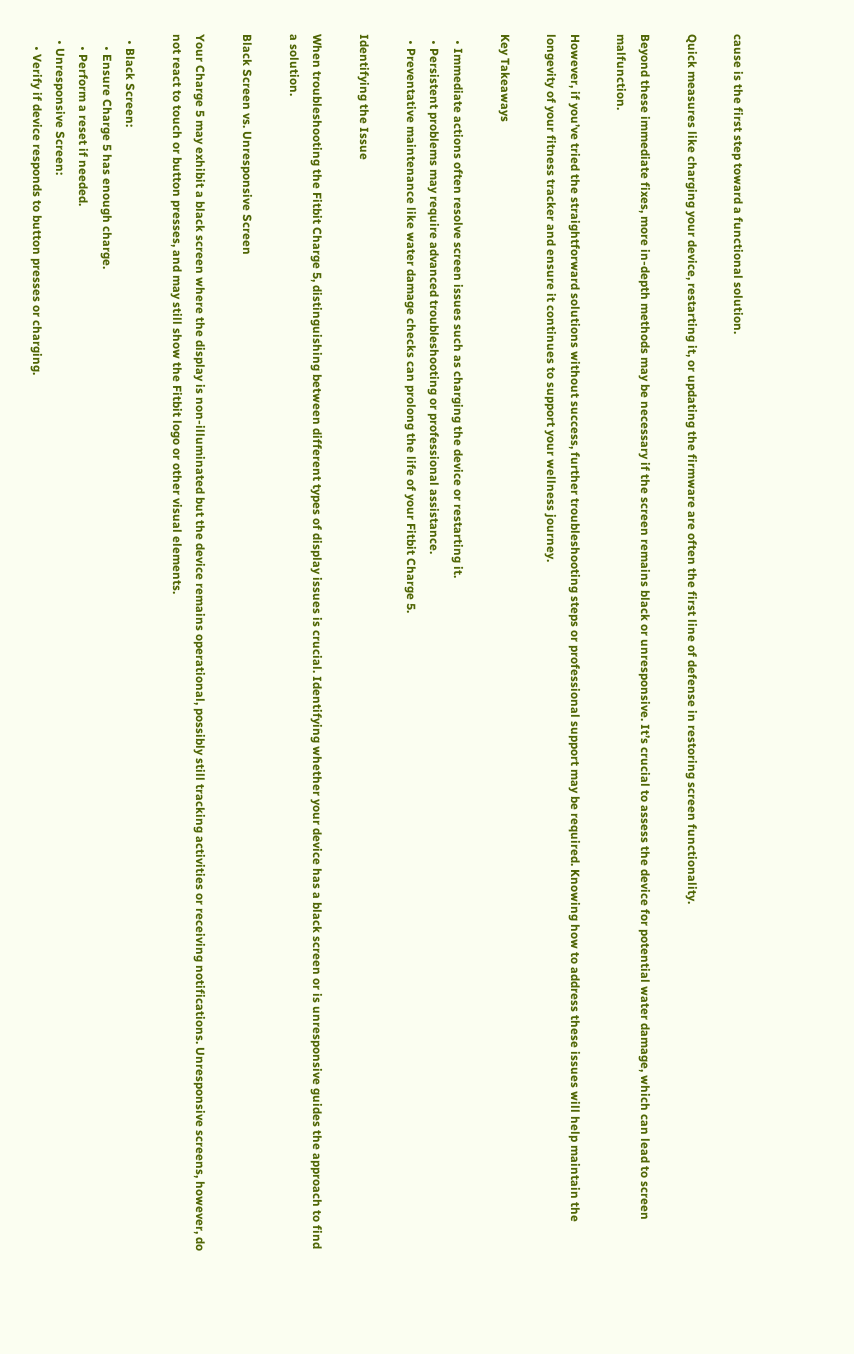cause is the first step toward a functional solution.

Quick measures like charging your device, restarting it, or updating the firmware are often the first line of defense in restoring screen functionality.

Beyond these immediate fixes, more in-depth methods may be necessary if the screen remains black or unresponsive. It’s crucial to assess the device for potential water damage, which can lead to screen malfunction.

However, if you’ve tried the straightforward solutions without success, further troubleshooting steps or professional support may be required. Knowing how to address these issues will help maintain the longevity of your fitness tracker and ensure it continues to support your wellness journey.

Key Takeaways

  • Immediate actions often resolve screen issues such as charging the device or restarting it.
  • Persistent problems may require advanced troubleshooting or professional assistance.
  • Preventative maintenance like water damage checks can prolong the life of your Fitbit Charge 5.

Identifying the Issue

When troubleshooting the Fitbit Charge 5, distinguishing between different types of display issues is crucial. Identifying whether your device has a black screen or is unresponsive guides the approach to find a solution.

Black Screen vs. Unresponsive Screen

Your Charge 5 may exhibit a black screen where the display is non-illuminated but the device remains operational, possibly still tracking activities or receiving notifications. Unresponsive screens, however, do not react to touch or button presses, and may still show the Fitbit logo or other visual elements.

  • Black Screen:
    • Ensure Charge 5 has enough charge.
    • Perform a reset if needed.
  • Unresponsive Screen:
    • Verify if device responds to button presses or charging.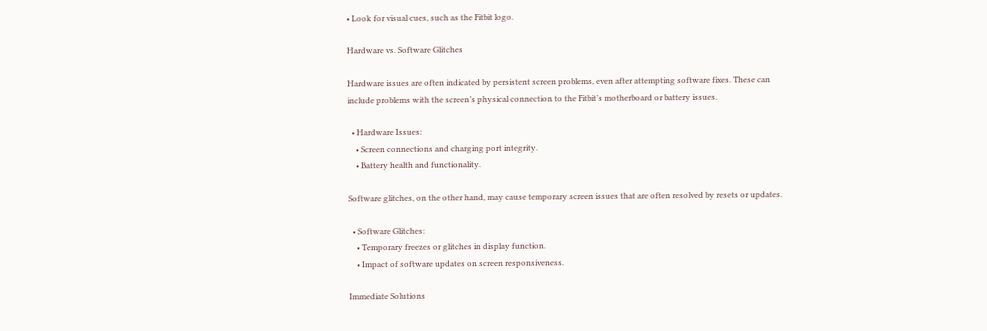• Look for visual cues, such as the Fitbit logo.

Hardware vs. Software Glitches

Hardware issues are often indicated by persistent screen problems, even after attempting software fixes. These can include problems with the screen’s physical connection to the Fitbit’s motherboard or battery issues.

  • Hardware Issues:
    • Screen connections and charging port integrity.
    • Battery health and functionality.

Software glitches, on the other hand, may cause temporary screen issues that are often resolved by resets or updates.

  • Software Glitches:
    • Temporary freezes or glitches in display function.
    • Impact of software updates on screen responsiveness.

Immediate Solutions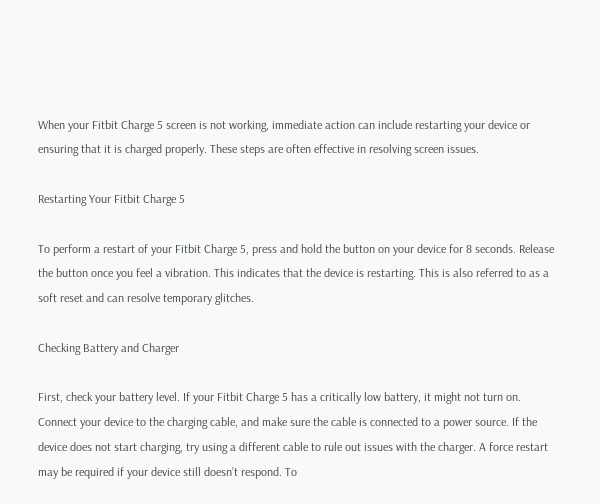When your Fitbit Charge 5 screen is not working, immediate action can include restarting your device or ensuring that it is charged properly. These steps are often effective in resolving screen issues.

Restarting Your Fitbit Charge 5

To perform a restart of your Fitbit Charge 5, press and hold the button on your device for 8 seconds. Release the button once you feel a vibration. This indicates that the device is restarting. This is also referred to as a soft reset and can resolve temporary glitches.

Checking Battery and Charger

First, check your battery level. If your Fitbit Charge 5 has a critically low battery, it might not turn on. Connect your device to the charging cable, and make sure the cable is connected to a power source. If the device does not start charging, try using a different cable to rule out issues with the charger. A force restart may be required if your device still doesn’t respond. To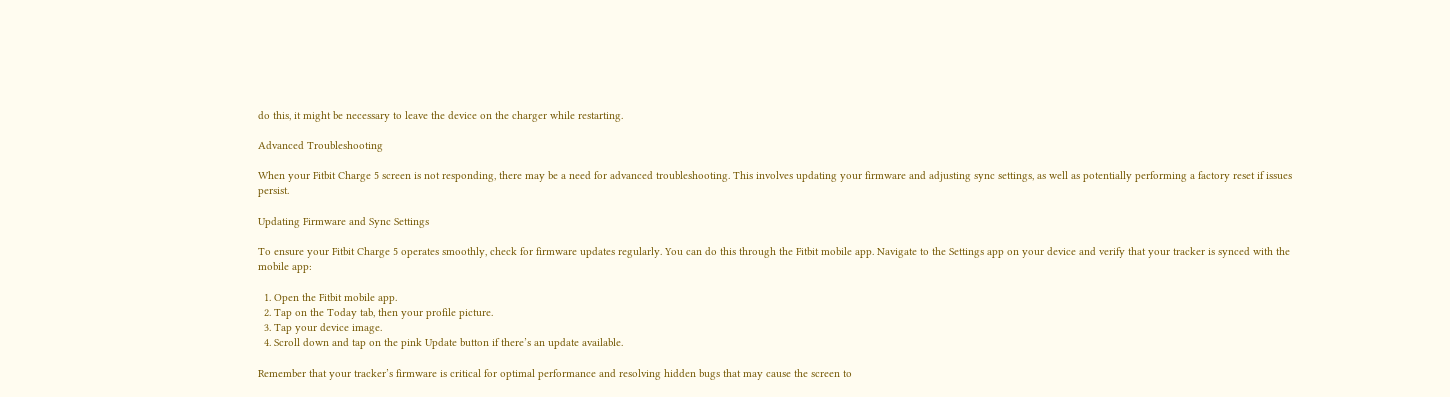do this, it might be necessary to leave the device on the charger while restarting.

Advanced Troubleshooting

When your Fitbit Charge 5 screen is not responding, there may be a need for advanced troubleshooting. This involves updating your firmware and adjusting sync settings, as well as potentially performing a factory reset if issues persist.

Updating Firmware and Sync Settings

To ensure your Fitbit Charge 5 operates smoothly, check for firmware updates regularly. You can do this through the Fitbit mobile app. Navigate to the Settings app on your device and verify that your tracker is synced with the mobile app:

  1. Open the Fitbit mobile app.
  2. Tap on the Today tab, then your profile picture.
  3. Tap your device image.
  4. Scroll down and tap on the pink Update button if there’s an update available.

Remember that your tracker’s firmware is critical for optimal performance and resolving hidden bugs that may cause the screen to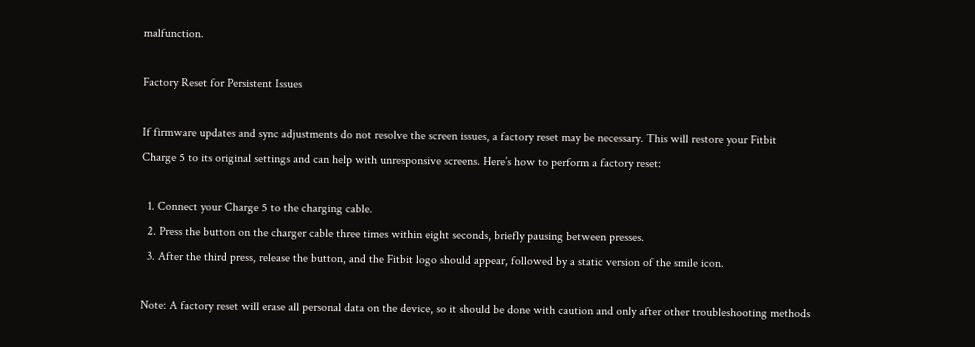malfunction.

Factory Reset for Persistent Issues

If firmware updates and sync adjustments do not resolve the screen issues, a factory reset may be necessary. This will restore your Fitbit Charge 5 to its original settings and can help with unresponsive screens. Here’s how to perform a factory reset:

  1. Connect your Charge 5 to the charging cable.
  2. Press the button on the charger cable three times within eight seconds, briefly pausing between presses.
  3. After the third press, release the button, and the Fitbit logo should appear, followed by a static version of the smile icon.

Note: A factory reset will erase all personal data on the device, so it should be done with caution and only after other troubleshooting methods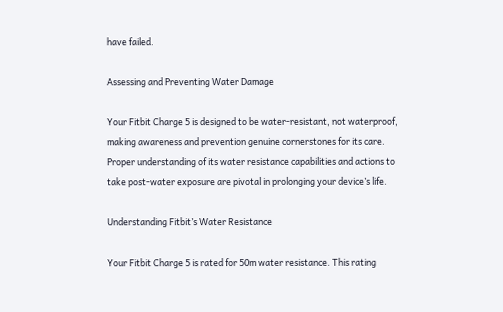have failed.

Assessing and Preventing Water Damage

Your Fitbit Charge 5 is designed to be water-resistant, not waterproof, making awareness and prevention genuine cornerstones for its care. Proper understanding of its water resistance capabilities and actions to take post-water exposure are pivotal in prolonging your device’s life.

Understanding Fitbit’s Water Resistance

Your Fitbit Charge 5 is rated for 50m water resistance. This rating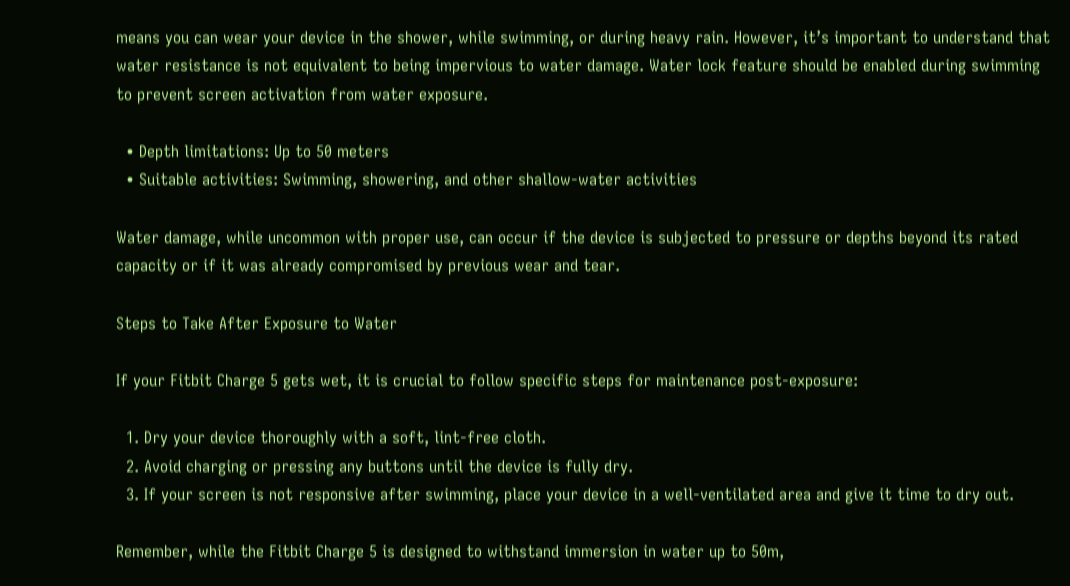means you can wear your device in the shower, while swimming, or during heavy rain. However, it’s important to understand that water resistance is not equivalent to being impervious to water damage. Water lock feature should be enabled during swimming to prevent screen activation from water exposure.

  • Depth limitations: Up to 50 meters
  • Suitable activities: Swimming, showering, and other shallow-water activities

Water damage, while uncommon with proper use, can occur if the device is subjected to pressure or depths beyond its rated capacity or if it was already compromised by previous wear and tear.

Steps to Take After Exposure to Water

If your Fitbit Charge 5 gets wet, it is crucial to follow specific steps for maintenance post-exposure:

  1. Dry your device thoroughly with a soft, lint-free cloth.
  2. Avoid charging or pressing any buttons until the device is fully dry.
  3. If your screen is not responsive after swimming, place your device in a well-ventilated area and give it time to dry out.

Remember, while the Fitbit Charge 5 is designed to withstand immersion in water up to 50m,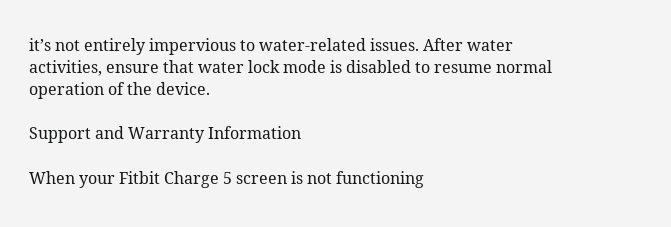it’s not entirely impervious to water-related issues. After water activities, ensure that water lock mode is disabled to resume normal operation of the device.

Support and Warranty Information

When your Fitbit Charge 5 screen is not functioning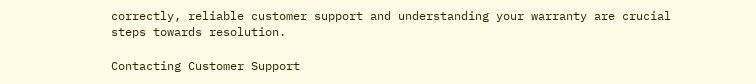correctly, reliable customer support and understanding your warranty are crucial steps towards resolution.

Contacting Customer Support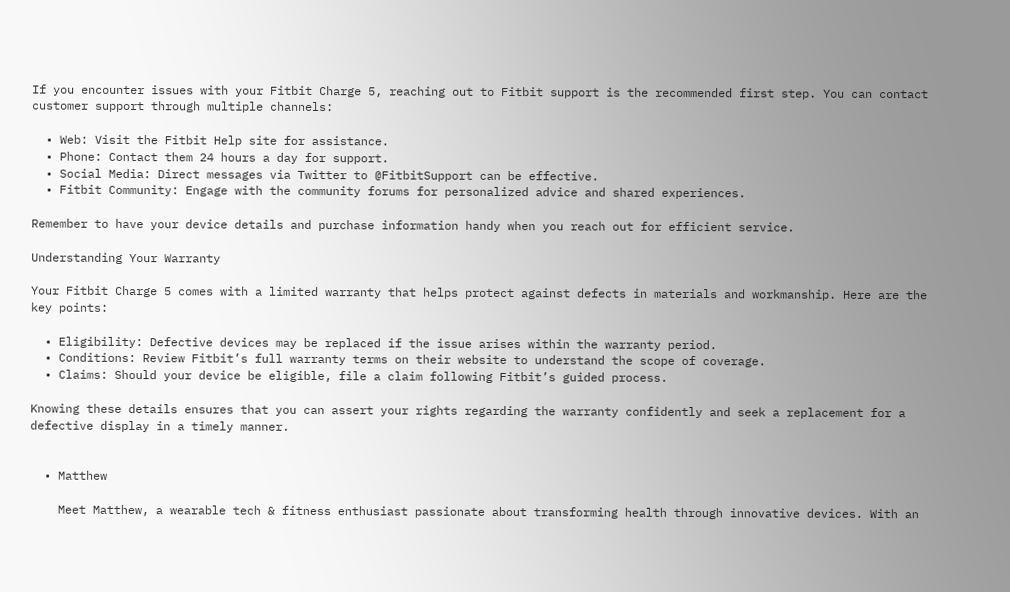If you encounter issues with your Fitbit Charge 5, reaching out to Fitbit support is the recommended first step. You can contact customer support through multiple channels:

  • Web: Visit the Fitbit Help site for assistance.
  • Phone: Contact them 24 hours a day for support.
  • Social Media: Direct messages via Twitter to @FitbitSupport can be effective.
  • Fitbit Community: Engage with the community forums for personalized advice and shared experiences.

Remember to have your device details and purchase information handy when you reach out for efficient service.

Understanding Your Warranty

Your Fitbit Charge 5 comes with a limited warranty that helps protect against defects in materials and workmanship. Here are the key points:

  • Eligibility: Defective devices may be replaced if the issue arises within the warranty period.
  • Conditions: Review Fitbit’s full warranty terms on their website to understand the scope of coverage.
  • Claims: Should your device be eligible, file a claim following Fitbit’s guided process.

Knowing these details ensures that you can assert your rights regarding the warranty confidently and seek a replacement for a defective display in a timely manner.


  • Matthew

    Meet Matthew, a wearable tech & fitness enthusiast passionate about transforming health through innovative devices. With an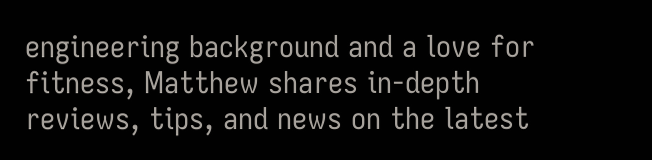engineering background and a love for fitness, Matthew shares in-depth reviews, tips, and news on the latest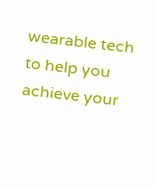wearable tech to help you achieve your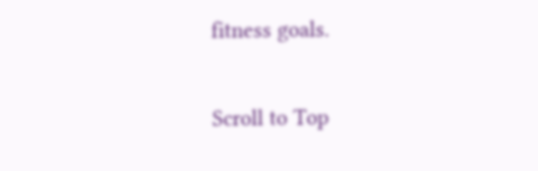fitness goals.

Scroll to Top